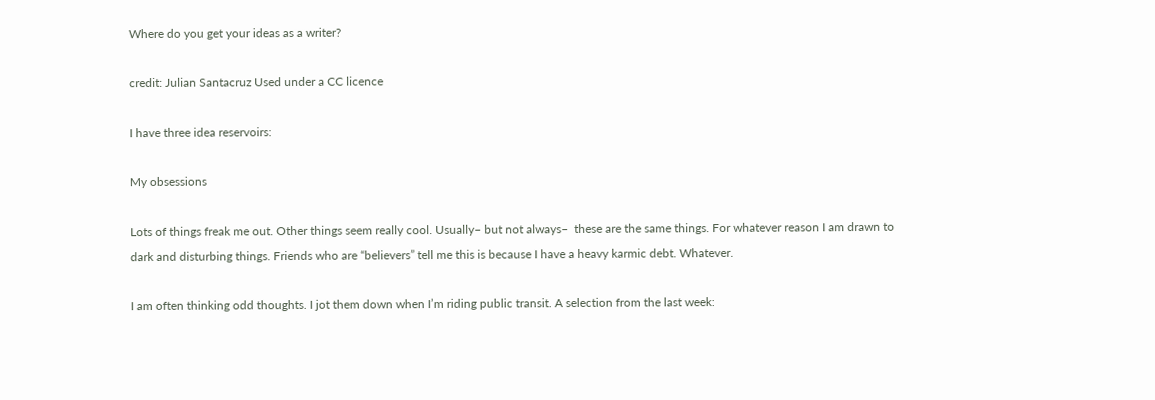Where do you get your ideas as a writer?

credit: Julian Santacruz Used under a CC licence

I have three idea reservoirs:

My obsessions

Lots of things freak me out. Other things seem really cool. Usually– but not always–  these are the same things. For whatever reason I am drawn to dark and disturbing things. Friends who are “believers” tell me this is because I have a heavy karmic debt. Whatever.

I am often thinking odd thoughts. I jot them down when I’m riding public transit. A selection from the last week: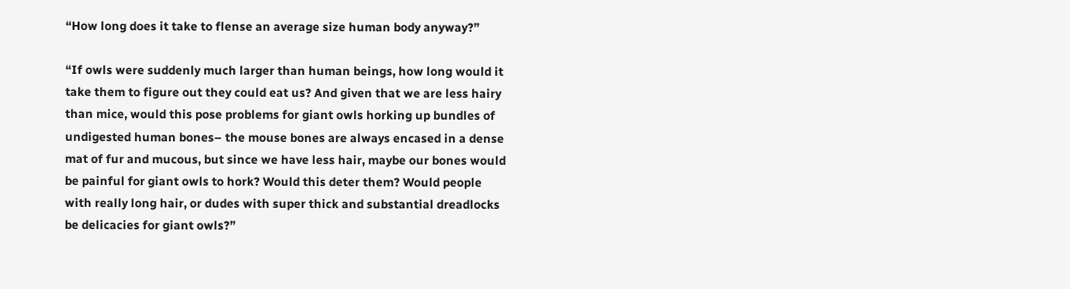“How long does it take to flense an average size human body anyway?”

“If owls were suddenly much larger than human beings, how long would it take them to figure out they could eat us? And given that we are less hairy than mice, would this pose problems for giant owls horking up bundles of undigested human bones– the mouse bones are always encased in a dense mat of fur and mucous, but since we have less hair, maybe our bones would be painful for giant owls to hork? Would this deter them? Would people with really long hair, or dudes with super thick and substantial dreadlocks be delicacies for giant owls?”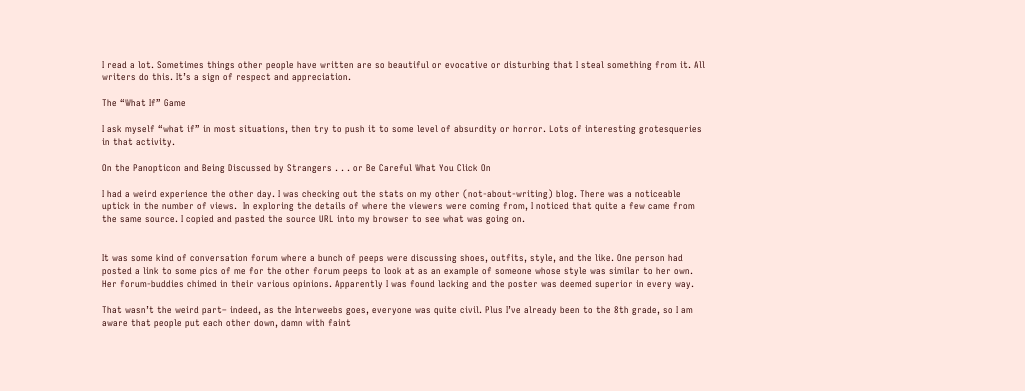I read a lot. Sometimes things other people have written are so beautiful or evocative or disturbing that I steal something from it. All writers do this. It’s a sign of respect and appreciation.

The “What If” Game

I ask myself “what if” in most situations, then try to push it to some level of absurdity or horror. Lots of interesting grotesqueries in that activity.

On the Panopticon and Being Discussed by Strangers . . . or Be Careful What You Click On

I had a weird experience the other day. I was checking out the stats on my other (not-about-writing) blog. There was a noticeable uptick in the number of views.  In exploring the details of where the viewers were coming from, I noticed that quite a few came from the same source. I copied and pasted the source URL into my browser to see what was going on.


It was some kind of conversation forum where a bunch of peeps were discussing shoes, outfits, style, and the like. One person had posted a link to some pics of me for the other forum peeps to look at as an example of someone whose style was similar to her own. Her forum-buddies chimed in their various opinions. Apparently I was found lacking and the poster was deemed superior in every way.

That wasn’t the weird part– indeed, as the Interweebs goes, everyone was quite civil. Plus I’ve already been to the 8th grade, so I am aware that people put each other down, damn with faint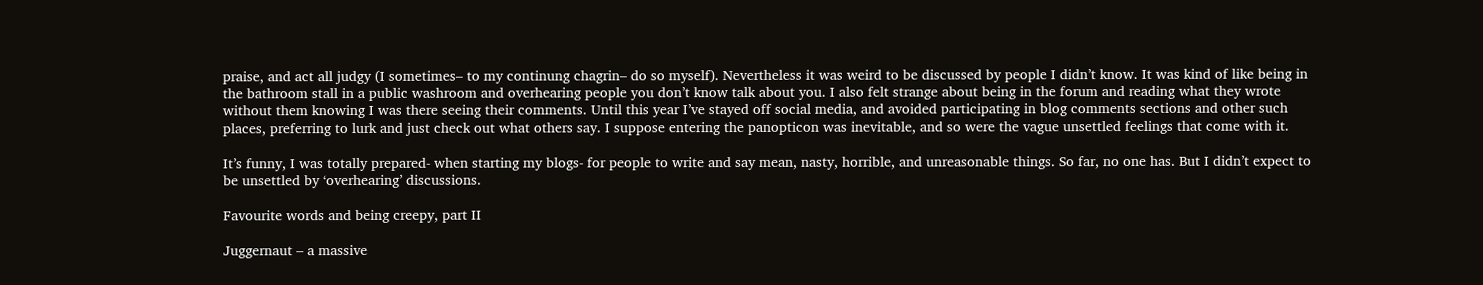praise, and act all judgy (I sometimes– to my continung chagrin– do so myself). Nevertheless it was weird to be discussed by people I didn’t know. It was kind of like being in the bathroom stall in a public washroom and overhearing people you don’t know talk about you. I also felt strange about being in the forum and reading what they wrote without them knowing I was there seeing their comments. Until this year I’ve stayed off social media, and avoided participating in blog comments sections and other such places, preferring to lurk and just check out what others say. I suppose entering the panopticon was inevitable, and so were the vague unsettled feelings that come with it.

It’s funny, I was totally prepared- when starting my blogs- for people to write and say mean, nasty, horrible, and unreasonable things. So far, no one has. But I didn’t expect to be unsettled by ‘overhearing’ discussions.

Favourite words and being creepy, part II

Juggernaut – a massive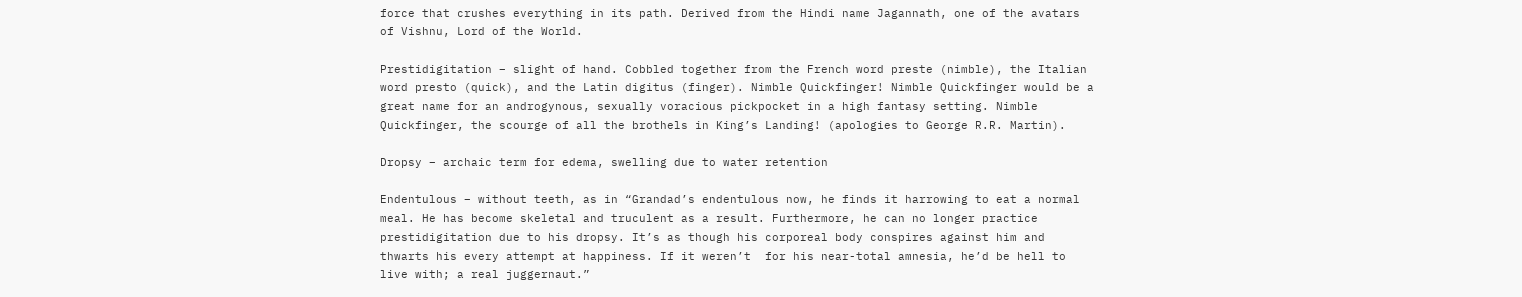force that crushes everything in its path. Derived from the Hindi name Jagannath, one of the avatars of Vishnu, Lord of the World.

Prestidigitation – slight of hand. Cobbled together from the French word preste (nimble), the Italian word presto (quick), and the Latin digitus (finger). Nimble Quickfinger! Nimble Quickfinger would be a great name for an androgynous, sexually voracious pickpocket in a high fantasy setting. Nimble Quickfinger, the scourge of all the brothels in King’s Landing! (apologies to George R.R. Martin).

Dropsy – archaic term for edema, swelling due to water retention

Endentulous – without teeth, as in “Grandad’s endentulous now, he finds it harrowing to eat a normal meal. He has become skeletal and truculent as a result. Furthermore, he can no longer practice prestidigitation due to his dropsy. It’s as though his corporeal body conspires against him and thwarts his every attempt at happiness. If it weren’t  for his near-total amnesia, he’d be hell to live with; a real juggernaut.”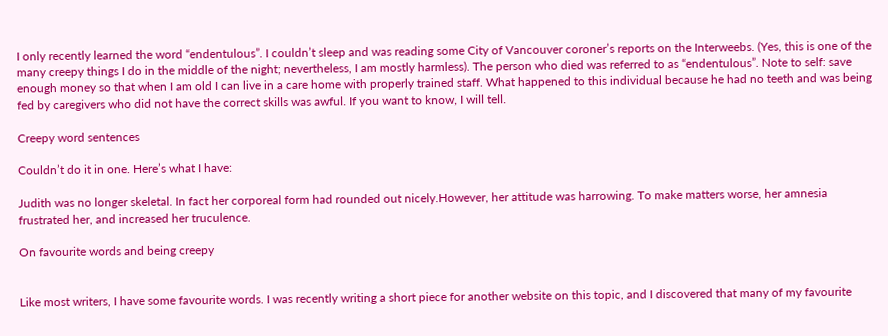I only recently learned the word “endentulous”. I couldn’t sleep and was reading some City of Vancouver coroner’s reports on the Interweebs. (Yes, this is one of the many creepy things I do in the middle of the night; nevertheless, I am mostly harmless). The person who died was referred to as “endentulous”. Note to self: save enough money so that when I am old I can live in a care home with properly trained staff. What happened to this individual because he had no teeth and was being fed by caregivers who did not have the correct skills was awful. If you want to know, I will tell.

Creepy word sentences

Couldn’t do it in one. Here’s what I have:

Judith was no longer skeletal. In fact her corporeal form had rounded out nicely.However, her attitude was harrowing. To make matters worse, her amnesia frustrated her, and increased her truculence.

On favourite words and being creepy


Like most writers, I have some favourite words. I was recently writing a short piece for another website on this topic, and I discovered that many of my favourite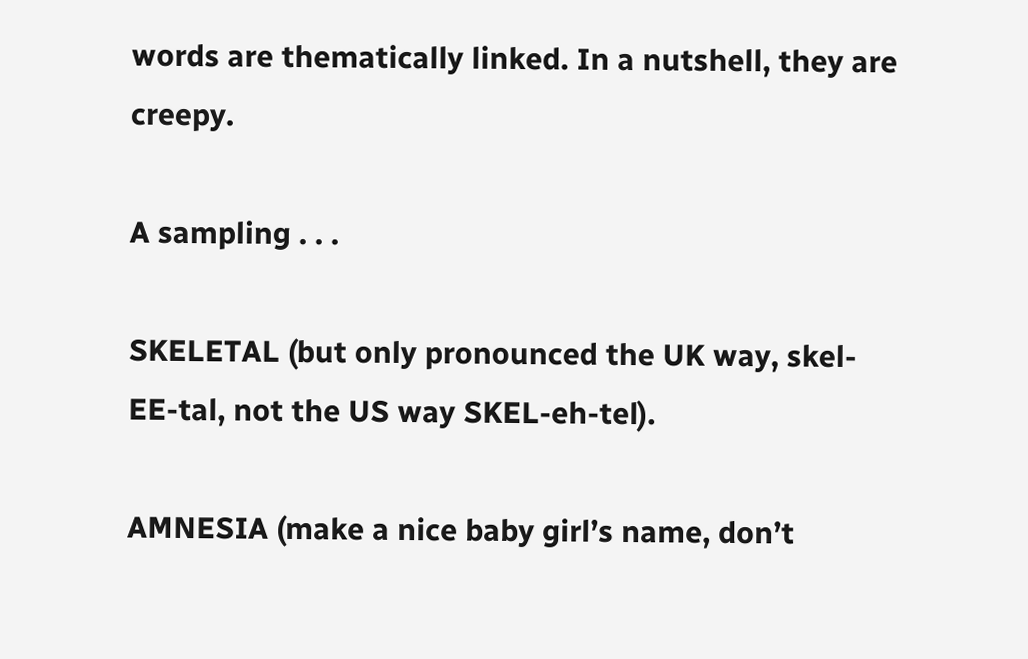words are thematically linked. In a nutshell, they are creepy.

A sampling . . .

SKELETAL (but only pronounced the UK way, skel-EE-tal, not the US way SKEL-eh-tel).

AMNESIA (make a nice baby girl’s name, don’t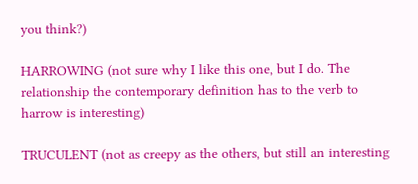you think?)

HARROWING (not sure why I like this one, but I do. The relationship the contemporary definition has to the verb to harrow is interesting)

TRUCULENT (not as creepy as the others, but still an interesting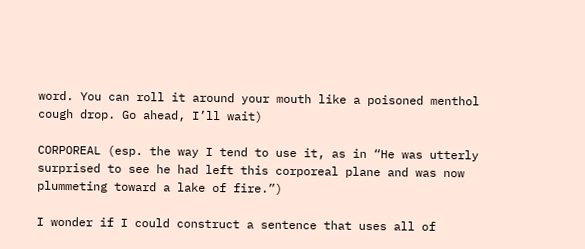word. You can roll it around your mouth like a poisoned menthol cough drop. Go ahead, I’ll wait)

CORPOREAL (esp. the way I tend to use it, as in “He was utterly surprised to see he had left this corporeal plane and was now plummeting toward a lake of fire.”)

I wonder if I could construct a sentence that uses all of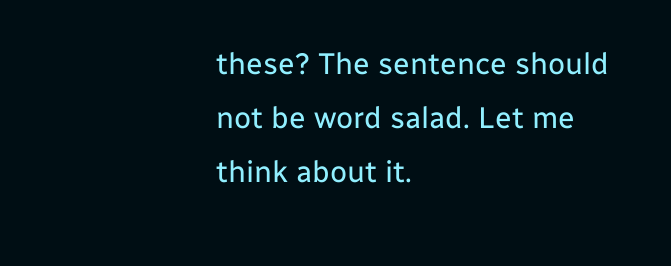these? The sentence should not be word salad. Let me think about it.